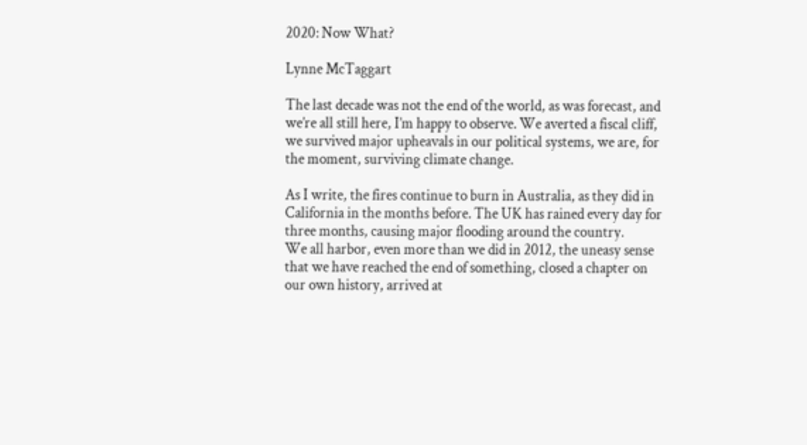2020: Now What?

Lynne McTaggart

The last decade was not the end of the world, as was forecast, and we’re all still here, I’m happy to observe. We averted a fiscal cliff, we survived major upheavals in our political systems, we are, for the moment, surviving climate change.

As I write, the fires continue to burn in Australia, as they did in California in the months before. The UK has rained every day for three months, causing major flooding around the country.
We all harbor, even more than we did in 2012, the uneasy sense that we have reached the end of something, closed a chapter on our own history, arrived at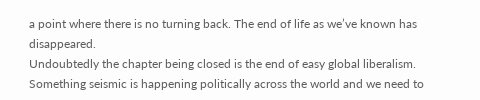a point where there is no turning back. The end of life as we’ve known has disappeared.
Undoubtedly the chapter being closed is the end of easy global liberalism. Something seismic is happening politically across the world and we need to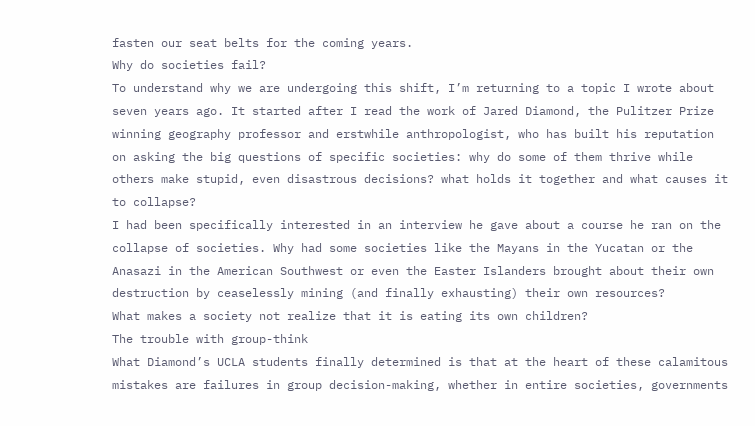fasten our seat belts for the coming years.
Why do societies fail?
To understand why we are undergoing this shift, I’m returning to a topic I wrote about seven years ago. It started after I read the work of Jared Diamond, the Pulitzer Prize winning geography professor and erstwhile anthropologist, who has built his reputation on asking the big questions of specific societies: why do some of them thrive while others make stupid, even disastrous decisions? what holds it together and what causes it to collapse?
I had been specifically interested in an interview he gave about a course he ran on the collapse of societies. Why had some societies like the Mayans in the Yucatan or the Anasazi in the American Southwest or even the Easter Islanders brought about their own destruction by ceaselessly mining (and finally exhausting) their own resources?
What makes a society not realize that it is eating its own children?
The trouble with group-think
What Diamond’s UCLA students finally determined is that at the heart of these calamitous mistakes are failures in group decision-making, whether in entire societies, governments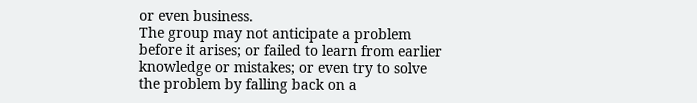or even business.
The group may not anticipate a problem before it arises; or failed to learn from earlier knowledge or mistakes; or even try to solve the problem by falling back on a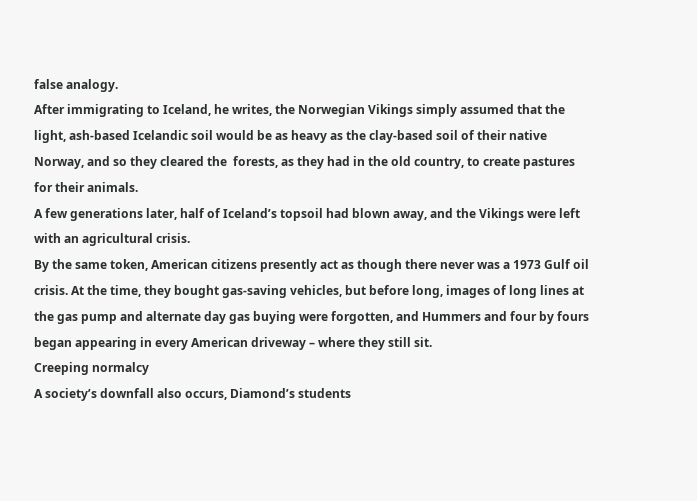false analogy.
After immigrating to Iceland, he writes, the Norwegian Vikings simply assumed that the light, ash-based Icelandic soil would be as heavy as the clay-based soil of their native Norway, and so they cleared the  forests, as they had in the old country, to create pastures for their animals.
A few generations later, half of Iceland’s topsoil had blown away, and the Vikings were left with an agricultural crisis.
By the same token, American citizens presently act as though there never was a 1973 Gulf oil crisis. At the time, they bought gas-saving vehicles, but before long, images of long lines at the gas pump and alternate day gas buying were forgotten, and Hummers and four by fours began appearing in every American driveway – where they still sit.
Creeping normalcy
A society’s downfall also occurs, Diamond’s students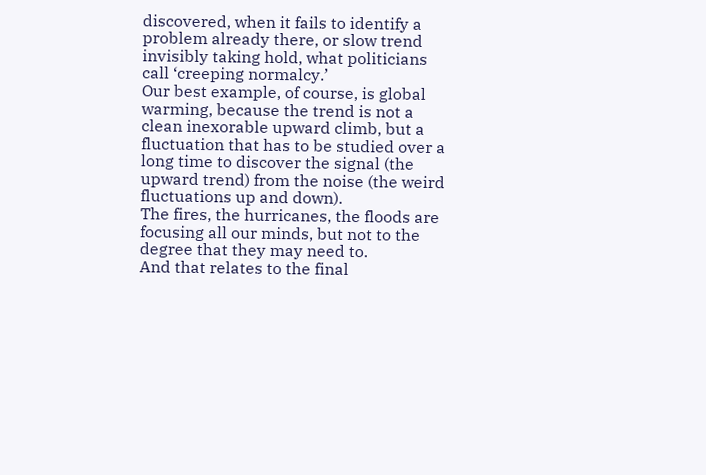discovered, when it fails to identify a problem already there, or slow trend invisibly taking hold, what politicians call ‘creeping normalcy.’
Our best example, of course, is global warming, because the trend is not a clean inexorable upward climb, but a fluctuation that has to be studied over a long time to discover the signal (the upward trend) from the noise (the weird fluctuations up and down).
The fires, the hurricanes, the floods are focusing all our minds, but not to the degree that they may need to.
And that relates to the final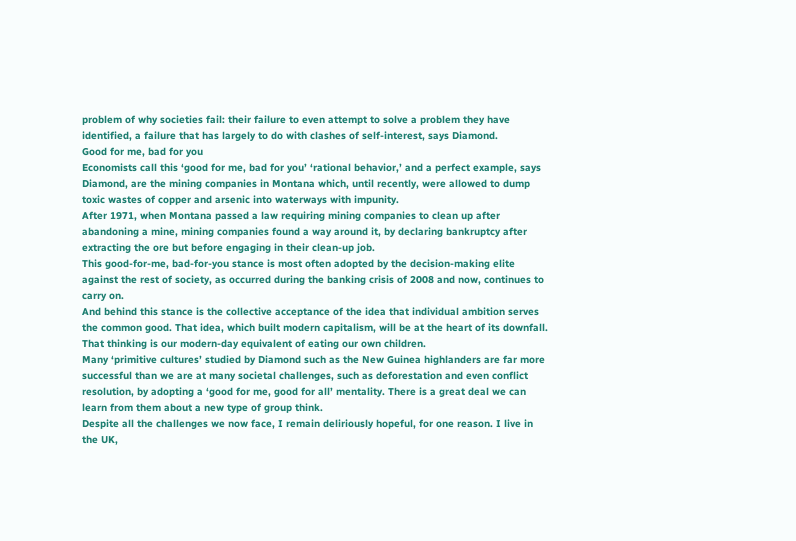problem of why societies fail: their failure to even attempt to solve a problem they have identified, a failure that has largely to do with clashes of self-interest, says Diamond.
Good for me, bad for you
Economists call this ‘good for me, bad for you’ ‘rational behavior,’ and a perfect example, says Diamond, are the mining companies in Montana which, until recently, were allowed to dump toxic wastes of copper and arsenic into waterways with impunity.
After 1971, when Montana passed a law requiring mining companies to clean up after abandoning a mine, mining companies found a way around it, by declaring bankruptcy after extracting the ore but before engaging in their clean-up job.
This good-for-me, bad-for-you stance is most often adopted by the decision-making elite against the rest of society, as occurred during the banking crisis of 2008 and now, continues to carry on.
And behind this stance is the collective acceptance of the idea that individual ambition serves the common good. That idea, which built modern capitalism, will be at the heart of its downfall. That thinking is our modern-day equivalent of eating our own children.
Many ‘primitive cultures’ studied by Diamond such as the New Guinea highlanders are far more successful than we are at many societal challenges, such as deforestation and even conflict resolution, by adopting a ‘good for me, good for all’ mentality. There is a great deal we can learn from them about a new type of group think.
Despite all the challenges we now face, I remain deliriously hopeful, for one reason. I live in the UK,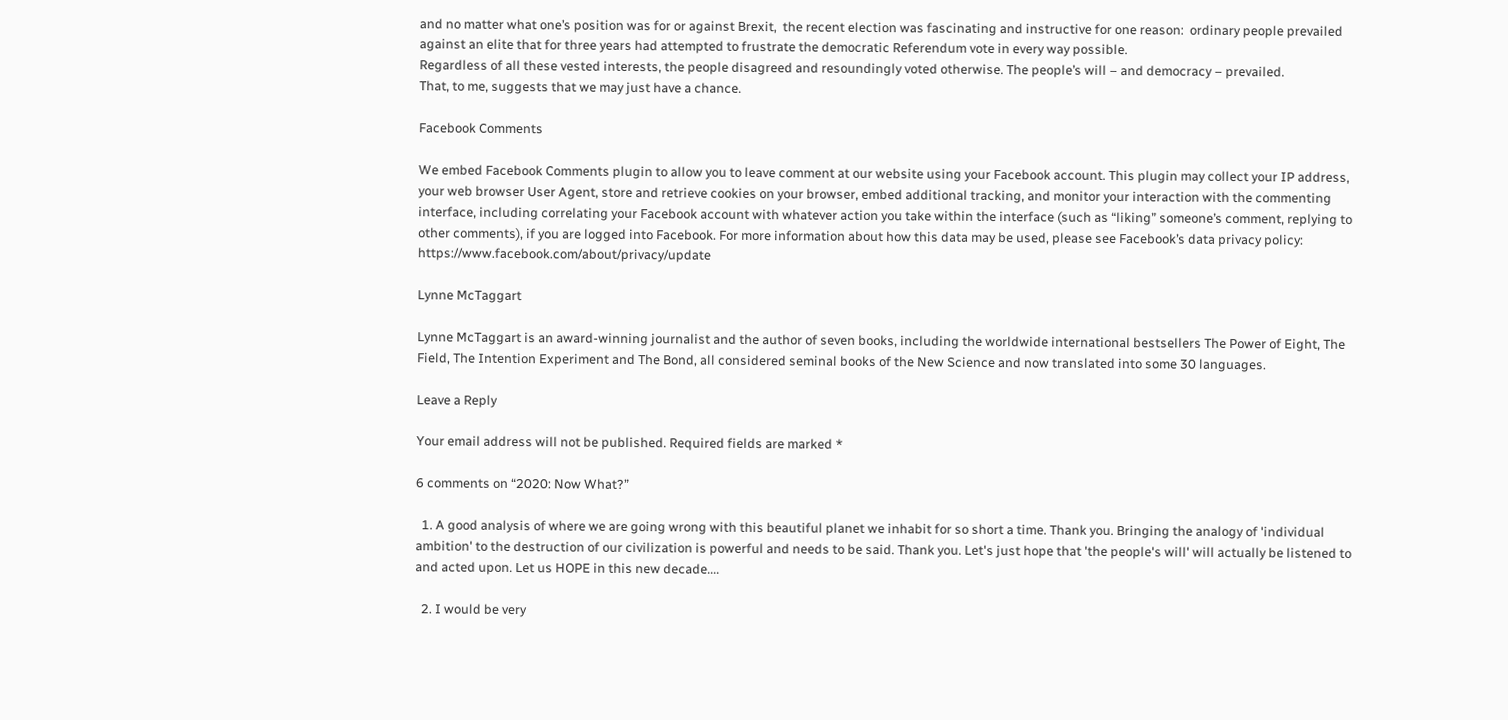and no matter what one’s position was for or against Brexit,  the recent election was fascinating and instructive for one reason:  ordinary people prevailed against an elite that for three years had attempted to frustrate the democratic Referendum vote in every way possible.
Regardless of all these vested interests, the people disagreed and resoundingly voted otherwise. The people’s will – and democracy – prevailed.
That, to me, suggests that we may just have a chance.

Facebook Comments

We embed Facebook Comments plugin to allow you to leave comment at our website using your Facebook account. This plugin may collect your IP address, your web browser User Agent, store and retrieve cookies on your browser, embed additional tracking, and monitor your interaction with the commenting interface, including correlating your Facebook account with whatever action you take within the interface (such as “liking” someone’s comment, replying to other comments), if you are logged into Facebook. For more information about how this data may be used, please see Facebook’s data privacy policy: https://www.facebook.com/about/privacy/update

Lynne McTaggart

Lynne McTaggart is an award-winning journalist and the author of seven books, including the worldwide international bestsellers The Power of Eight, The Field, The Intention Experiment and The Bond, all considered seminal books of the New Science and now translated into some 30 languages.

Leave a Reply

Your email address will not be published. Required fields are marked *

6 comments on “2020: Now What?”

  1. A good analysis of where we are going wrong with this beautiful planet we inhabit for so short a time. Thank you. Bringing the analogy of 'individual ambition' to the destruction of our civilization is powerful and needs to be said. Thank you. Let's just hope that 'the people's will' will actually be listened to and acted upon. Let us HOPE in this new decade....

  2. I would be very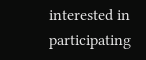interested in participating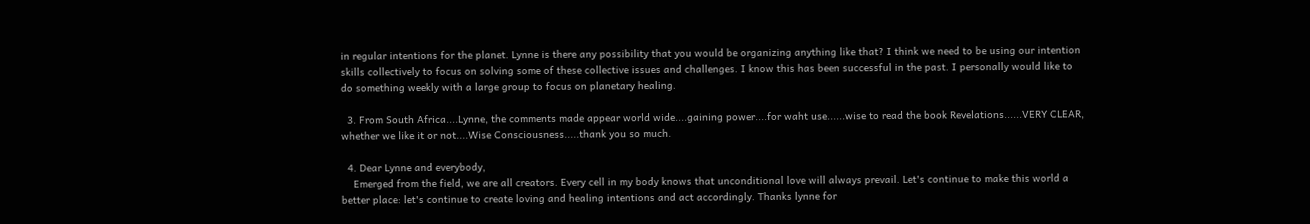in regular intentions for the planet. Lynne is there any possibility that you would be organizing anything like that? I think we need to be using our intention skills collectively to focus on solving some of these collective issues and challenges. I know this has been successful in the past. I personally would like to do something weekly with a large group to focus on planetary healing.

  3. From South Africa....Lynne, the comments made appear world wide....gaining power....for waht use......wise to read the book Revelations......VERY CLEAR, whether we like it or not....Wise Consciousness.....thank you so much.

  4. Dear Lynne and everybody,
    Emerged from the field, we are all creators. Every cell in my body knows that unconditional love will always prevail. Let's continue to make this world a better place: let's continue to create loving and healing intentions and act accordingly. Thanks lynne for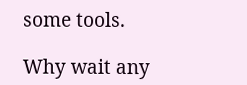some tools.

Why wait any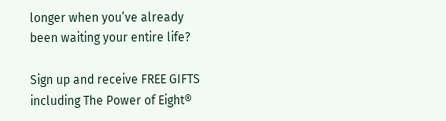longer when you’ve already been waiting your entire life?

Sign up and receive FREE GIFTS including The Power of Eight®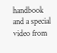handbook and a special video from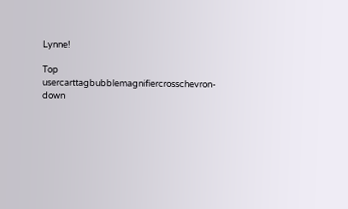Lynne!

Top usercarttagbubblemagnifiercrosschevron-down